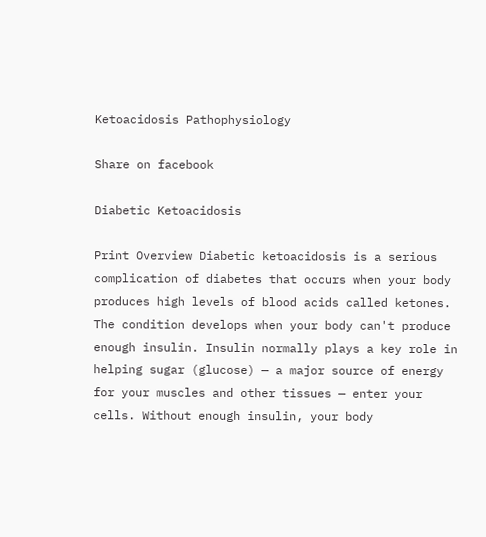Ketoacidosis Pathophysiology

Share on facebook

Diabetic Ketoacidosis

Print Overview Diabetic ketoacidosis is a serious complication of diabetes that occurs when your body produces high levels of blood acids called ketones. The condition develops when your body can't produce enough insulin. Insulin normally plays a key role in helping sugar (glucose) — a major source of energy for your muscles and other tissues — enter your cells. Without enough insulin, your body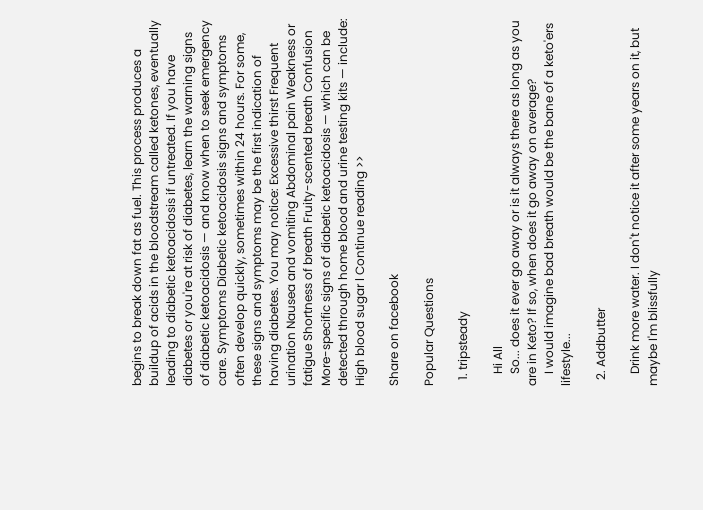begins to break down fat as fuel. This process produces a buildup of acids in the bloodstream called ketones, eventually leading to diabetic ketoacidosis if untreated. If you have diabetes or you're at risk of diabetes, learn the warning signs of diabetic ketoacidosis — and know when to seek emergency care. Symptoms Diabetic ketoacidosis signs and symptoms often develop quickly, sometimes within 24 hours. For some, these signs and symptoms may be the first indication of having diabetes. You may notice: Excessive thirst Frequent urination Nausea and vomiting Abdominal pain Weakness or fatigue Shortness of breath Fruity-scented breath Confusion More-specific signs of diabetic ketoacidosis — which can be detected through home blood and urine testing kits — include: High blood sugar l Continue reading >>

Share on facebook

Popular Questions

  1. tripsteady

    Hi All
    So... does it ever go away or is it always there as long as you are in Keto? If so, when does it go away on average?
    I would imagine bad breath would be the bane of a keto'ers lifestyle...

  2. Addbutter

    Drink more water. I don't notice it after some years on it, but maybe I'm blissfully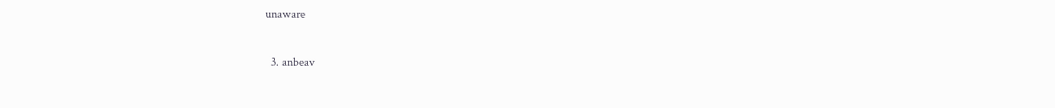unaware

  3. anbeav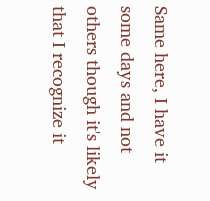Same here, I have it some days and not others though it's likely that I recognize it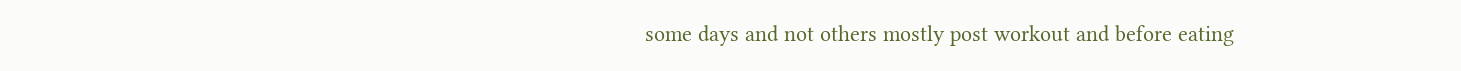some days and not others mostly post workout and before eating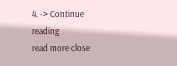4. -> Continue reading
read more close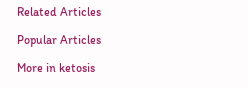Related Articles

Popular Articles

More in ketosis